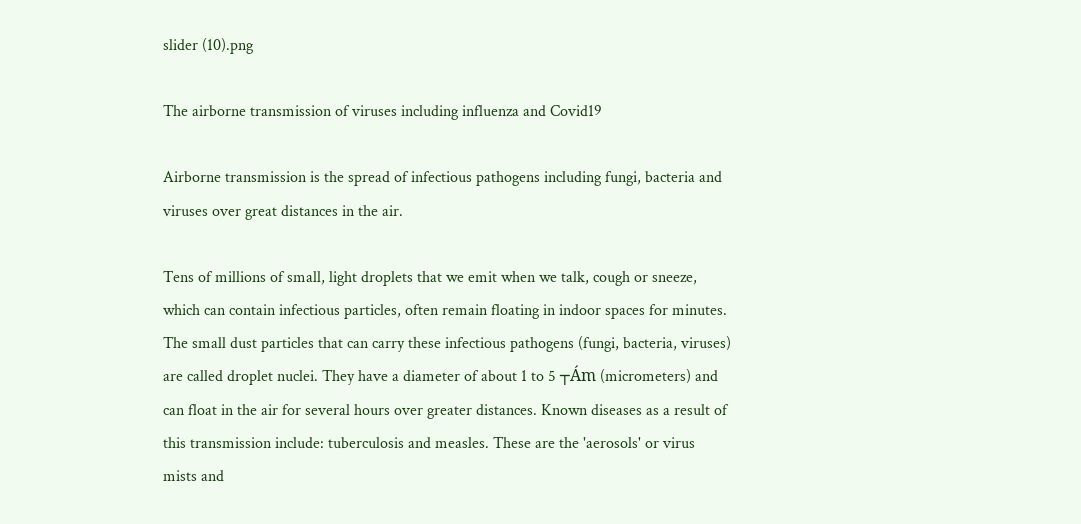slider (10).png

The airborne transmission of viruses including influenza and Covid19

Airborne transmission is the spread of infectious pathogens including fungi, bacteria and viruses over great distances in the air.

Tens of millions of small, light droplets that we emit when we talk, cough or sneeze, which can contain infectious particles, often remain floating in indoor spaces for minutes. The small dust particles that can carry these infectious pathogens (fungi, bacteria, viruses) are called droplet nuclei. They have a diameter of about 1 to 5 ┬Ám (micrometers) and can float in the air for several hours over greater distances. Known diseases as a result of this transmission include: tuberculosis and measles. These are the 'aerosols' or virus mists and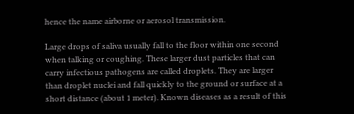hence the name airborne or aerosol transmission.

Large drops of saliva usually fall to the floor within one second when talking or coughing. These larger dust particles that can carry infectious pathogens are called droplets. They are larger than droplet nuclei and fall quickly to the ground or surface at a short distance (about 1 meter). Known diseases as a result of this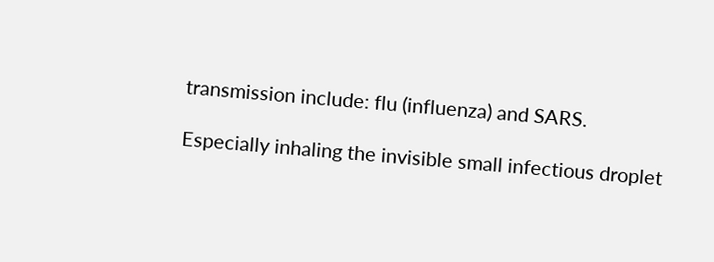transmission include: flu (influenza) and SARS.

Especially inhaling the invisible small infectious droplet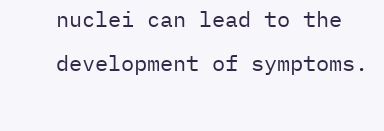nuclei can lead to the development of symptoms.